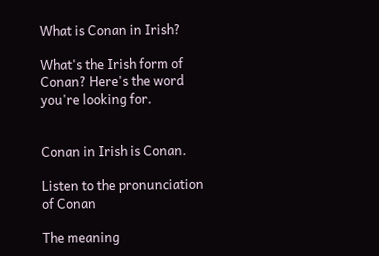What is Conan in Irish?

What's the Irish form of Conan? Here's the word you're looking for.


Conan in Irish is Conan.

Listen to the pronunciation of Conan

The meaning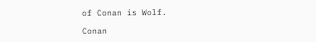of Conan is Wolf.

Conan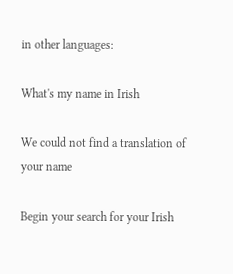in other languages:

What's my name in Irish

We could not find a translation of your name

Begin your search for your Irish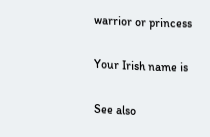warrior or princess

Your Irish name is

See also